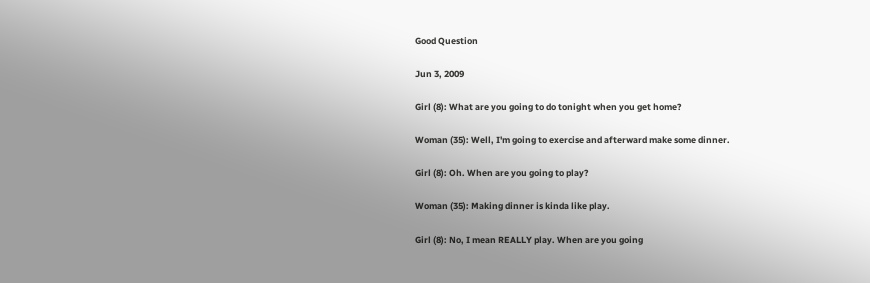Good Question

Jun 3, 2009

Girl (8): What are you going to do tonight when you get home?

Woman (35): Well, I'm going to exercise and afterward make some dinner.

Girl (8): Oh. When are you going to play?

Woman (35): Making dinner is kinda like play.

Girl (8): No, I mean REALLY play. When are you going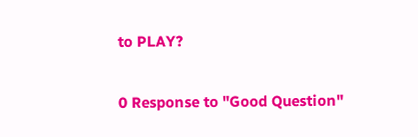to PLAY?

0 Response to "Good Question"